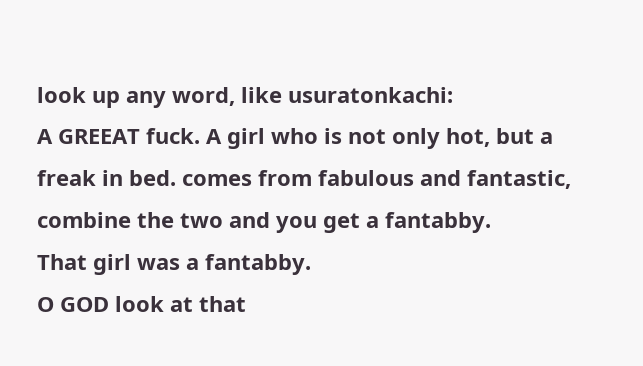look up any word, like usuratonkachi:
A GREEAT fuck. A girl who is not only hot, but a freak in bed. comes from fabulous and fantastic, combine the two and you get a fantabby.
That girl was a fantabby.
O GOD look at that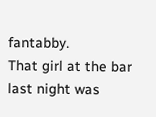fantabby.
That girl at the bar last night was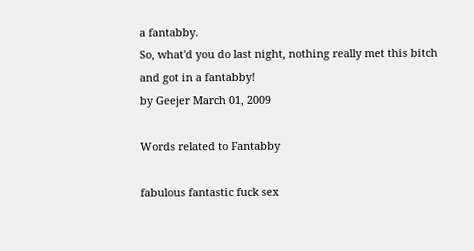a fantabby.
So, what'd you do last night, nothing really met this bitch and got in a fantabby!
by Geejer March 01, 2009

Words related to Fantabby

fabulous fantastic fuck sex